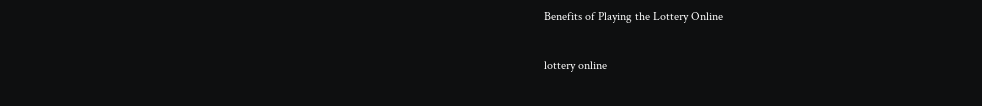Benefits of Playing the Lottery Online

lottery online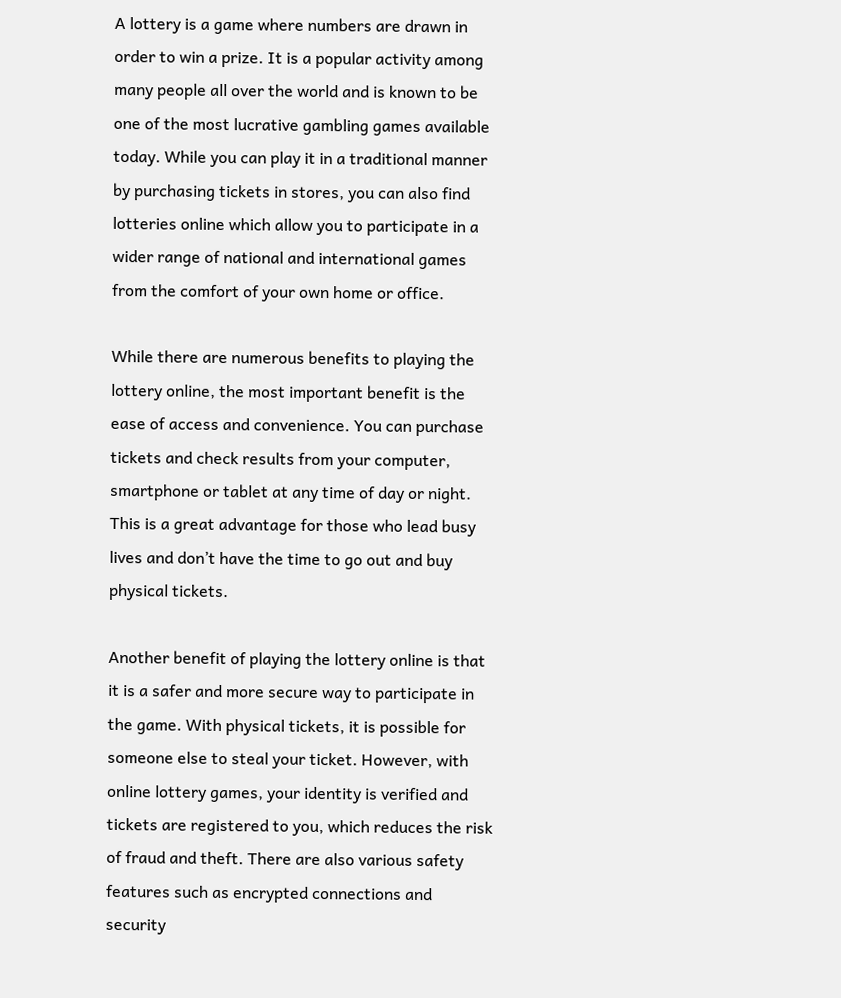A lottery is a game where numbers are drawn in order to win a prize. It is a popular activity among many people all over the world and is known to be one of the most lucrative gambling games available today. While you can play it in a traditional manner by purchasing tickets in stores, you can also find lotteries online which allow you to participate in a wider range of national and international games from the comfort of your own home or office.

While there are numerous benefits to playing the lottery online, the most important benefit is the ease of access and convenience. You can purchase tickets and check results from your computer, smartphone or tablet at any time of day or night. This is a great advantage for those who lead busy lives and don’t have the time to go out and buy physical tickets.

Another benefit of playing the lottery online is that it is a safer and more secure way to participate in the game. With physical tickets, it is possible for someone else to steal your ticket. However, with online lottery games, your identity is verified and tickets are registered to you, which reduces the risk of fraud and theft. There are also various safety features such as encrypted connections and security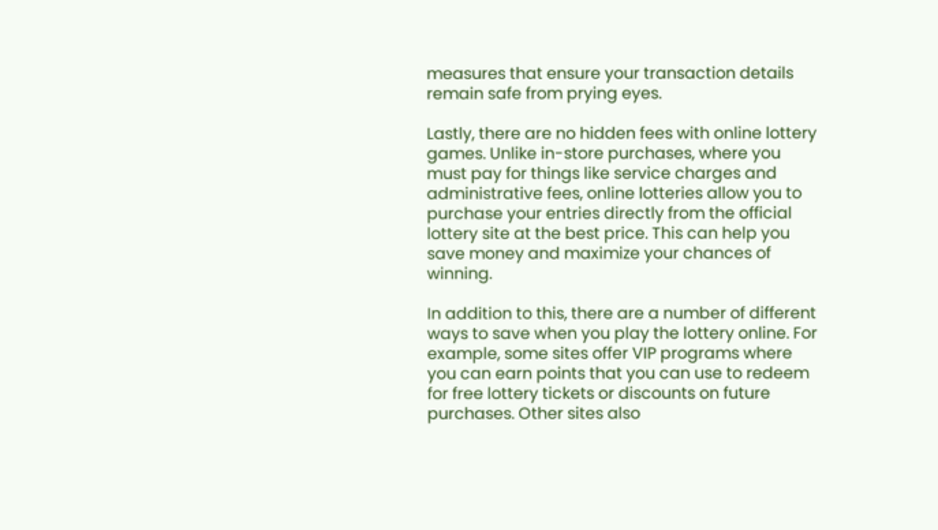measures that ensure your transaction details remain safe from prying eyes.

Lastly, there are no hidden fees with online lottery games. Unlike in-store purchases, where you must pay for things like service charges and administrative fees, online lotteries allow you to purchase your entries directly from the official lottery site at the best price. This can help you save money and maximize your chances of winning.

In addition to this, there are a number of different ways to save when you play the lottery online. For example, some sites offer VIP programs where you can earn points that you can use to redeem for free lottery tickets or discounts on future purchases. Other sites also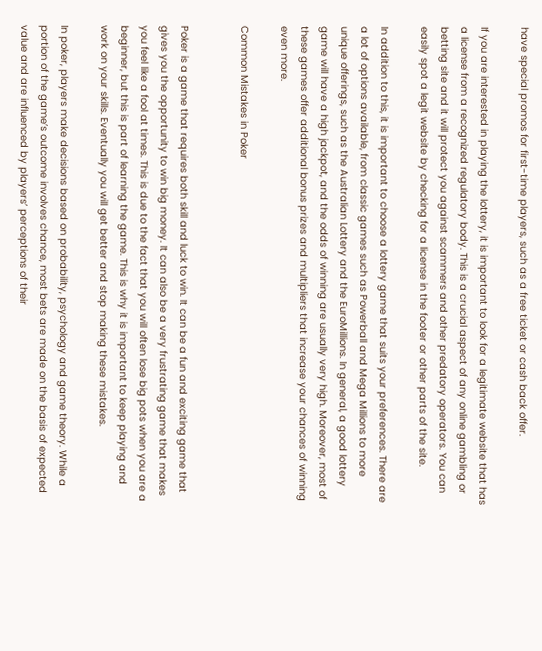have special promos for first-time players, such as a free ticket or cash back offer.

If you are interested in playing the lottery, it is important to look for a legitimate website that has a license from a recognized regulatory body. This is a crucial aspect of any online gambling or betting site and it will protect you against scammers and other predatory operators. You can easily spot a legit website by checking for a license in the footer or other parts of the site.

In addition to this, it is important to choose a lottery game that suits your preferences. There are a lot of options available, from classic games such as Powerball and Mega Millions to more unique offerings, such as the Australian Lottery and the EuroMillions. In general, a good lottery game will have a high jackpot, and the odds of winning are usually very high. Moreover, most of these games offer additional bonus prizes and multipliers that increase your chances of winning even more.

Common Mistakes in Poker


Poker is a game that requires both skill and luck to win. It can be a fun and exciting game that gives you the opportunity to win big money. It can also be a very frustrating game that makes you feel like a fool at times. This is due to the fact that you will often lose big pots when you are a beginner, but this is part of learning the game. This is why it is important to keep playing and work on your skills. Eventually you will get better and stop making these mistakes.

In poker, players make decisions based on probability, psychology and game theory. While a portion of the game’s outcome involves chance, most bets are made on the basis of expected value and are influenced by players’ perceptions of their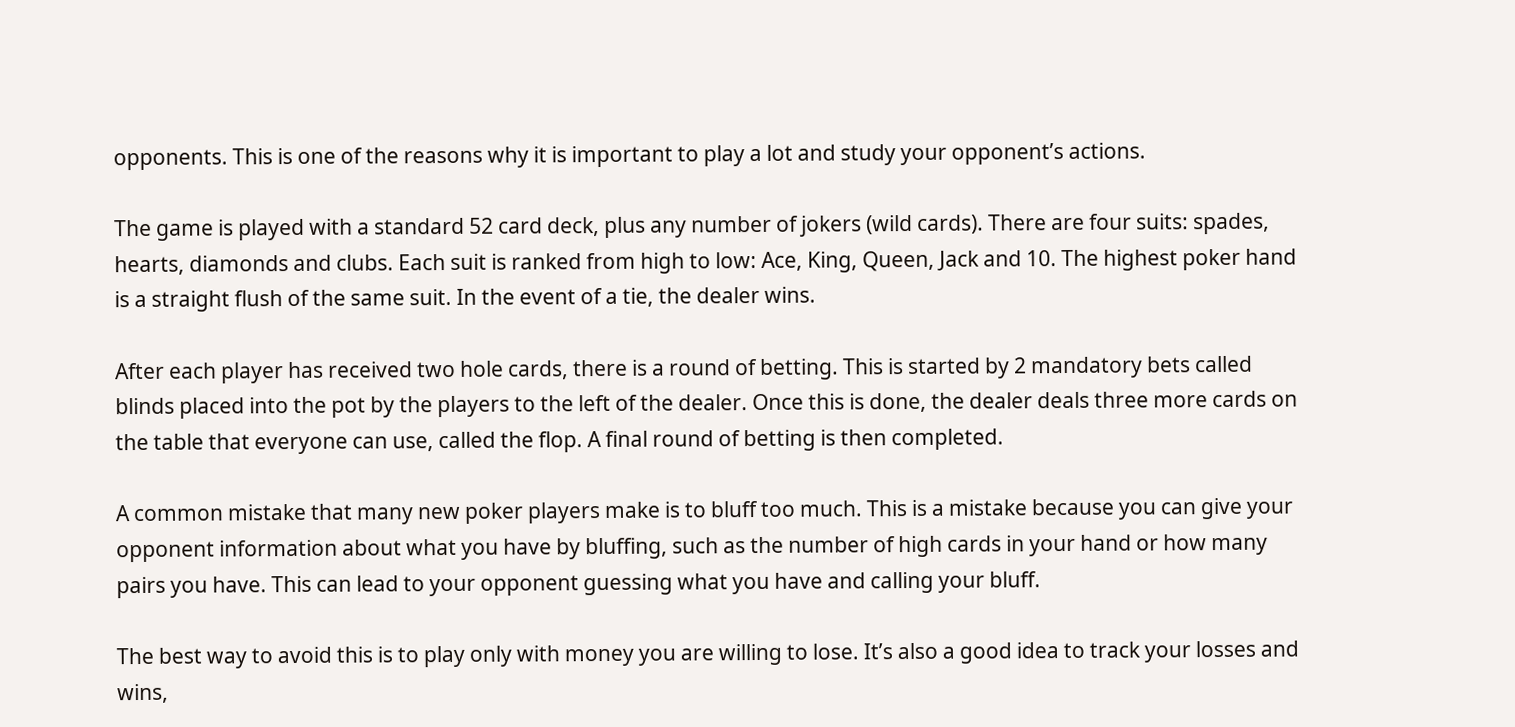opponents. This is one of the reasons why it is important to play a lot and study your opponent’s actions.

The game is played with a standard 52 card deck, plus any number of jokers (wild cards). There are four suits: spades, hearts, diamonds and clubs. Each suit is ranked from high to low: Ace, King, Queen, Jack and 10. The highest poker hand is a straight flush of the same suit. In the event of a tie, the dealer wins.

After each player has received two hole cards, there is a round of betting. This is started by 2 mandatory bets called blinds placed into the pot by the players to the left of the dealer. Once this is done, the dealer deals three more cards on the table that everyone can use, called the flop. A final round of betting is then completed.

A common mistake that many new poker players make is to bluff too much. This is a mistake because you can give your opponent information about what you have by bluffing, such as the number of high cards in your hand or how many pairs you have. This can lead to your opponent guessing what you have and calling your bluff.

The best way to avoid this is to play only with money you are willing to lose. It’s also a good idea to track your losses and wins,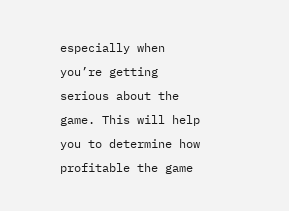especially when you’re getting serious about the game. This will help you to determine how profitable the game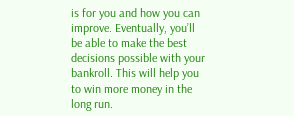is for you and how you can improve. Eventually, you’ll be able to make the best decisions possible with your bankroll. This will help you to win more money in the long run.